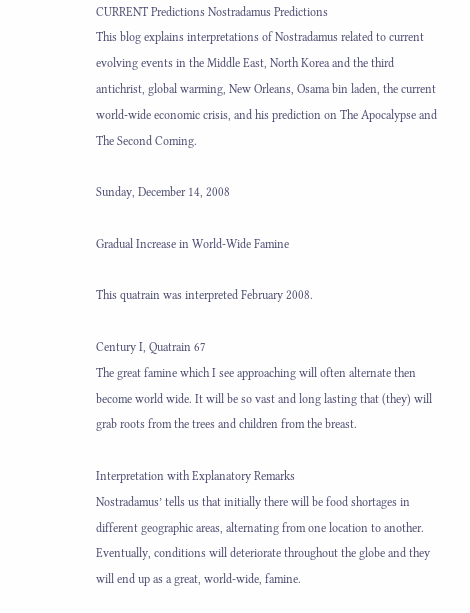CURRENT Predictions Nostradamus Predictions
This blog explains interpretations of Nostradamus related to current evolving events in the Middle East, North Korea and the third antichrist, global warming, New Orleans, Osama bin laden, the current world-wide economic crisis, and his prediction on The Apocalypse and The Second Coming.

Sunday, December 14, 2008

Gradual Increase in World-Wide Famine

This quatrain was interpreted February 2008.

Century I, Quatrain 67
The great famine which I see approaching will often alternate then become world wide. It will be so vast and long lasting that (they) will grab roots from the trees and children from the breast.

Interpretation with Explanatory Remarks
Nostradamus’ tells us that initially there will be food shortages in different geographic areas, alternating from one location to another. Eventually, conditions will deteriorate throughout the globe and they will end up as a great, world-wide, famine.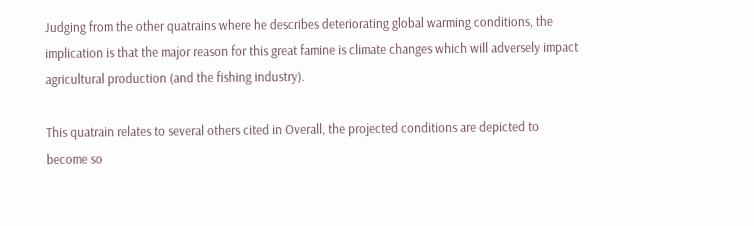Judging from the other quatrains where he describes deteriorating global warming conditions, the implication is that the major reason for this great famine is climate changes which will adversely impact agricultural production (and the fishing industry).

This quatrain relates to several others cited in Overall, the projected conditions are depicted to become so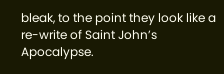bleak, to the point they look like a re-write of Saint John’s Apocalypse.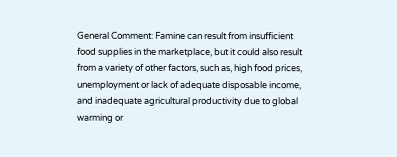General Comment: Famine can result from insufficient food supplies in the marketplace, but it could also result from a variety of other factors, such as, high food prices, unemployment or lack of adequate disposable income, and inadequate agricultural productivity due to global warming or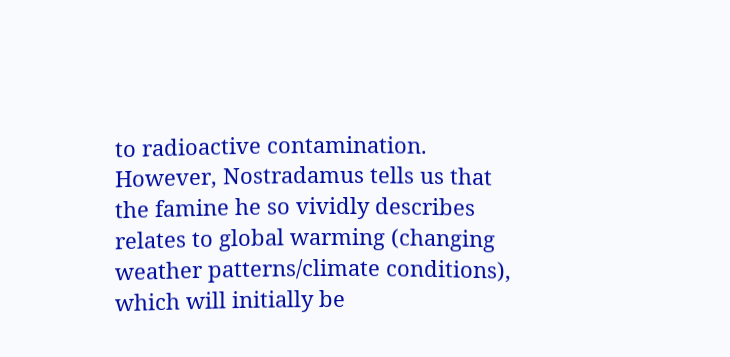to radioactive contamination. However, Nostradamus tells us that the famine he so vividly describes relates to global warming (changing weather patterns/climate conditions), which will initially be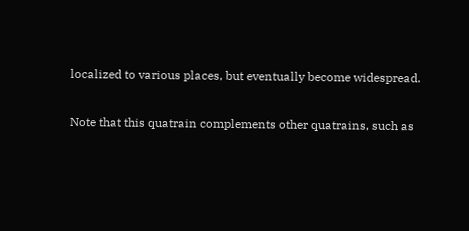localized to various places, but eventually become widespread.

Note that this quatrain complements other quatrains, such as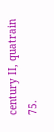century II, quatrain 75.